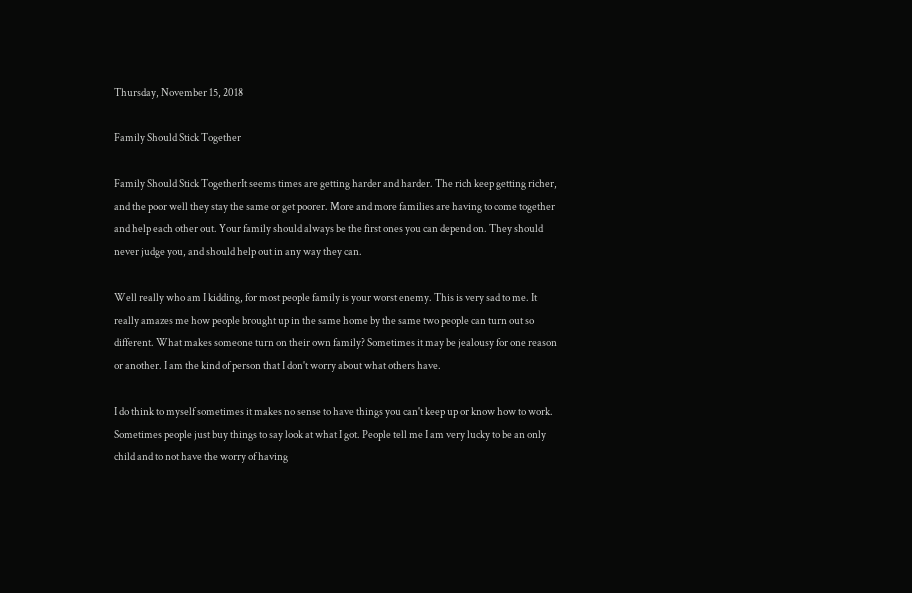Thursday, November 15, 2018

Family Should Stick Together

Family Should Stick TogetherIt seems times are getting harder and harder. The rich keep getting richer, and the poor well they stay the same or get poorer. More and more families are having to come together and help each other out. Your family should always be the first ones you can depend on. They should never judge you, and should help out in any way they can.

Well really who am I kidding, for most people family is your worst enemy. This is very sad to me. It really amazes me how people brought up in the same home by the same two people can turn out so different. What makes someone turn on their own family? Sometimes it may be jealousy for one reason or another. I am the kind of person that I don't worry about what others have.

I do think to myself sometimes it makes no sense to have things you can't keep up or know how to work. Sometimes people just buy things to say look at what I got. People tell me I am very lucky to be an only child and to not have the worry of having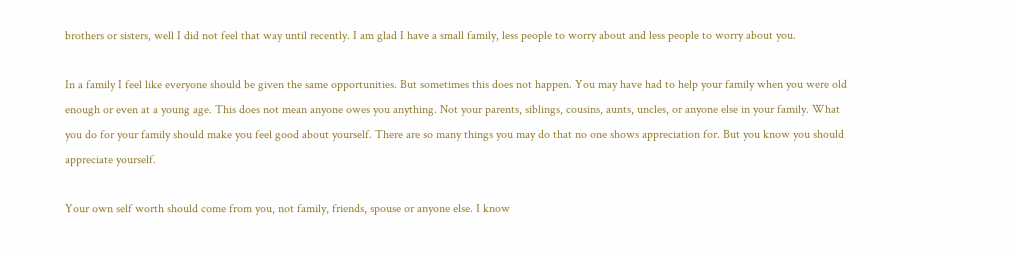brothers or sisters, well I did not feel that way until recently. I am glad I have a small family, less people to worry about and less people to worry about you.

In a family I feel like everyone should be given the same opportunities. But sometimes this does not happen. You may have had to help your family when you were old enough or even at a young age. This does not mean anyone owes you anything. Not your parents, siblings, cousins, aunts, uncles, or anyone else in your family. What you do for your family should make you feel good about yourself. There are so many things you may do that no one shows appreciation for. But you know you should appreciate yourself.

Your own self worth should come from you, not family, friends, spouse or anyone else. I know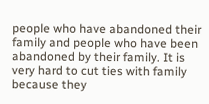people who have abandoned their family and people who have been abandoned by their family. It is very hard to cut ties with family because they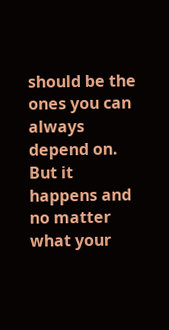should be the ones you can always depend on. But it happens and no matter what your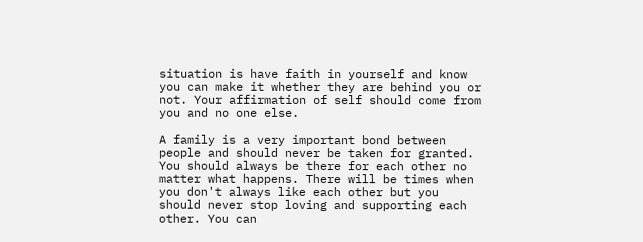situation is have faith in yourself and know you can make it whether they are behind you or not. Your affirmation of self should come from you and no one else.

A family is a very important bond between people and should never be taken for granted. You should always be there for each other no matter what happens. There will be times when you don't always like each other but you should never stop loving and supporting each other. You can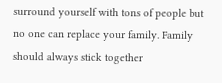surround yourself with tons of people but no one can replace your family. Family should always stick together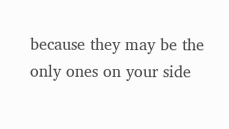because they may be the only ones on your side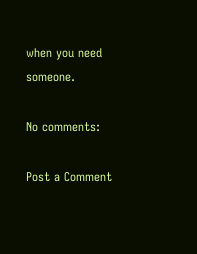when you need someone.

No comments:

Post a Comment